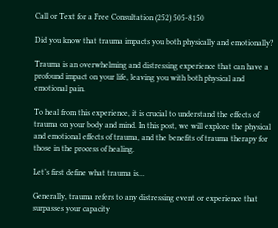Call or Text for a Free Consultation (252) 505-8150

Did you know that trauma impacts you both physically and emotionally?

Trauma is an overwhelming and distressing experience that can have a profound impact on your life, leaving you with both physical and emotional pain.

To heal from this experience, it is crucial to understand the effects of trauma on your body and mind. In this post, we will explore the physical and emotional effects of trauma, and the benefits of trauma therapy for those in the process of healing.

Let’s first define what trauma is…

Generally, trauma refers to any distressing event or experience that surpasses your capacity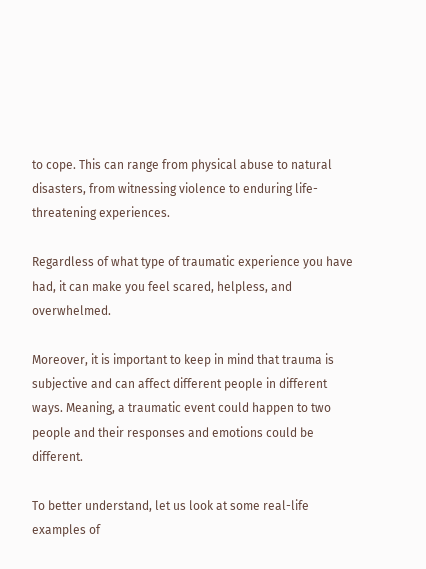to cope. This can range from physical abuse to natural disasters, from witnessing violence to enduring life-threatening experiences.

Regardless of what type of traumatic experience you have had, it can make you feel scared, helpless, and overwhelmed.

Moreover, it is important to keep in mind that trauma is subjective and can affect different people in different ways. Meaning, a traumatic event could happen to two people and their responses and emotions could be different.

To better understand, let us look at some real-life examples of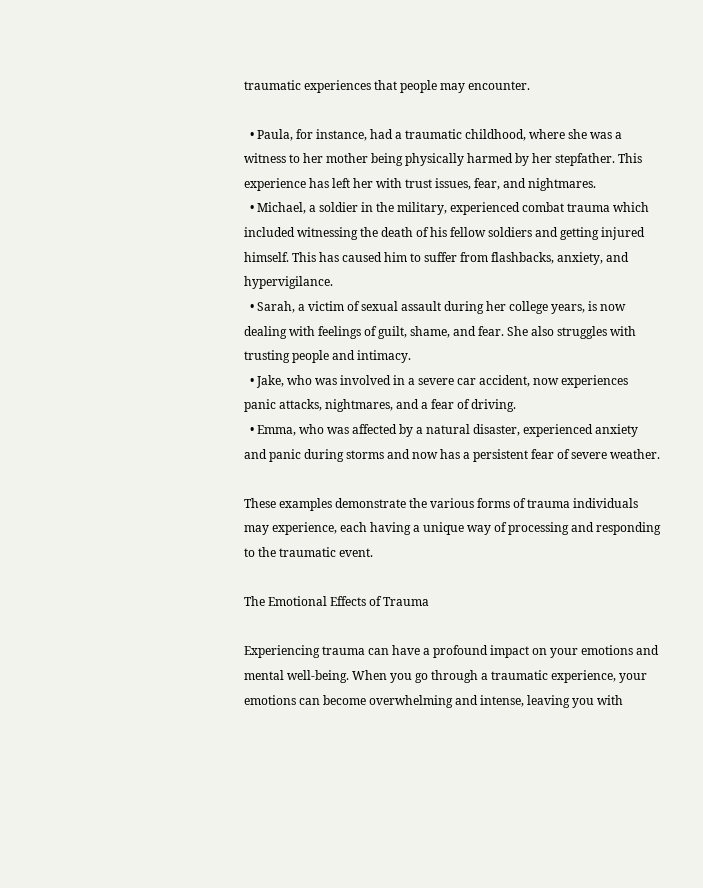traumatic experiences that people may encounter.

  • Paula, for instance, had a traumatic childhood, where she was a witness to her mother being physically harmed by her stepfather. This experience has left her with trust issues, fear, and nightmares.
  • Michael, a soldier in the military, experienced combat trauma which included witnessing the death of his fellow soldiers and getting injured himself. This has caused him to suffer from flashbacks, anxiety, and hypervigilance.
  • Sarah, a victim of sexual assault during her college years, is now dealing with feelings of guilt, shame, and fear. She also struggles with trusting people and intimacy.
  • Jake, who was involved in a severe car accident, now experiences panic attacks, nightmares, and a fear of driving.
  • Emma, who was affected by a natural disaster, experienced anxiety and panic during storms and now has a persistent fear of severe weather.

These examples demonstrate the various forms of trauma individuals may experience, each having a unique way of processing and responding to the traumatic event.

The Emotional Effects of Trauma

Experiencing trauma can have a profound impact on your emotions and mental well-being. When you go through a traumatic experience, your emotions can become overwhelming and intense, leaving you with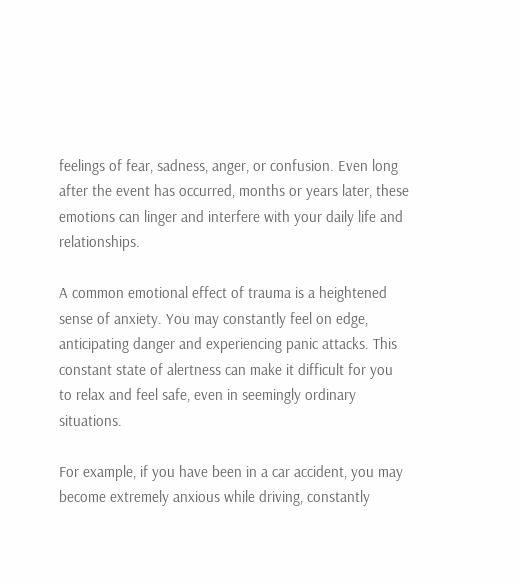feelings of fear, sadness, anger, or confusion. Even long after the event has occurred, months or years later, these emotions can linger and interfere with your daily life and relationships.

A common emotional effect of trauma is a heightened sense of anxiety. You may constantly feel on edge, anticipating danger and experiencing panic attacks. This constant state of alertness can make it difficult for you to relax and feel safe, even in seemingly ordinary situations.

For example, if you have been in a car accident, you may become extremely anxious while driving, constantly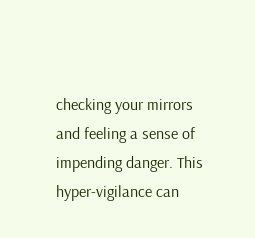checking your mirrors and feeling a sense of impending danger. This hyper-vigilance can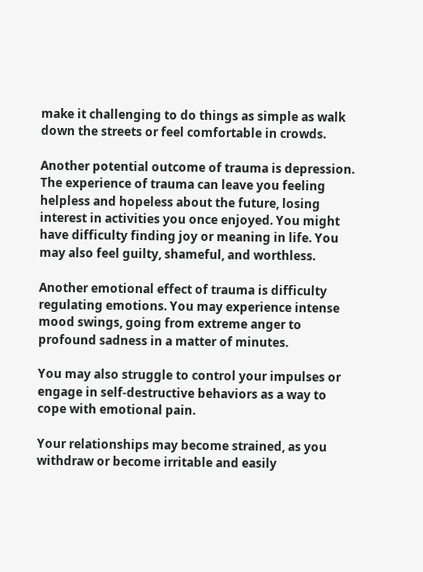make it challenging to do things as simple as walk down the streets or feel comfortable in crowds.

Another potential outcome of trauma is depression. The experience of trauma can leave you feeling helpless and hopeless about the future, losing interest in activities you once enjoyed. You might have difficulty finding joy or meaning in life. You may also feel guilty, shameful, and worthless.

Another emotional effect of trauma is difficulty regulating emotions. You may experience intense mood swings, going from extreme anger to profound sadness in a matter of minutes.

You may also struggle to control your impulses or engage in self-destructive behaviors as a way to cope with emotional pain.

Your relationships may become strained, as you withdraw or become irritable and easily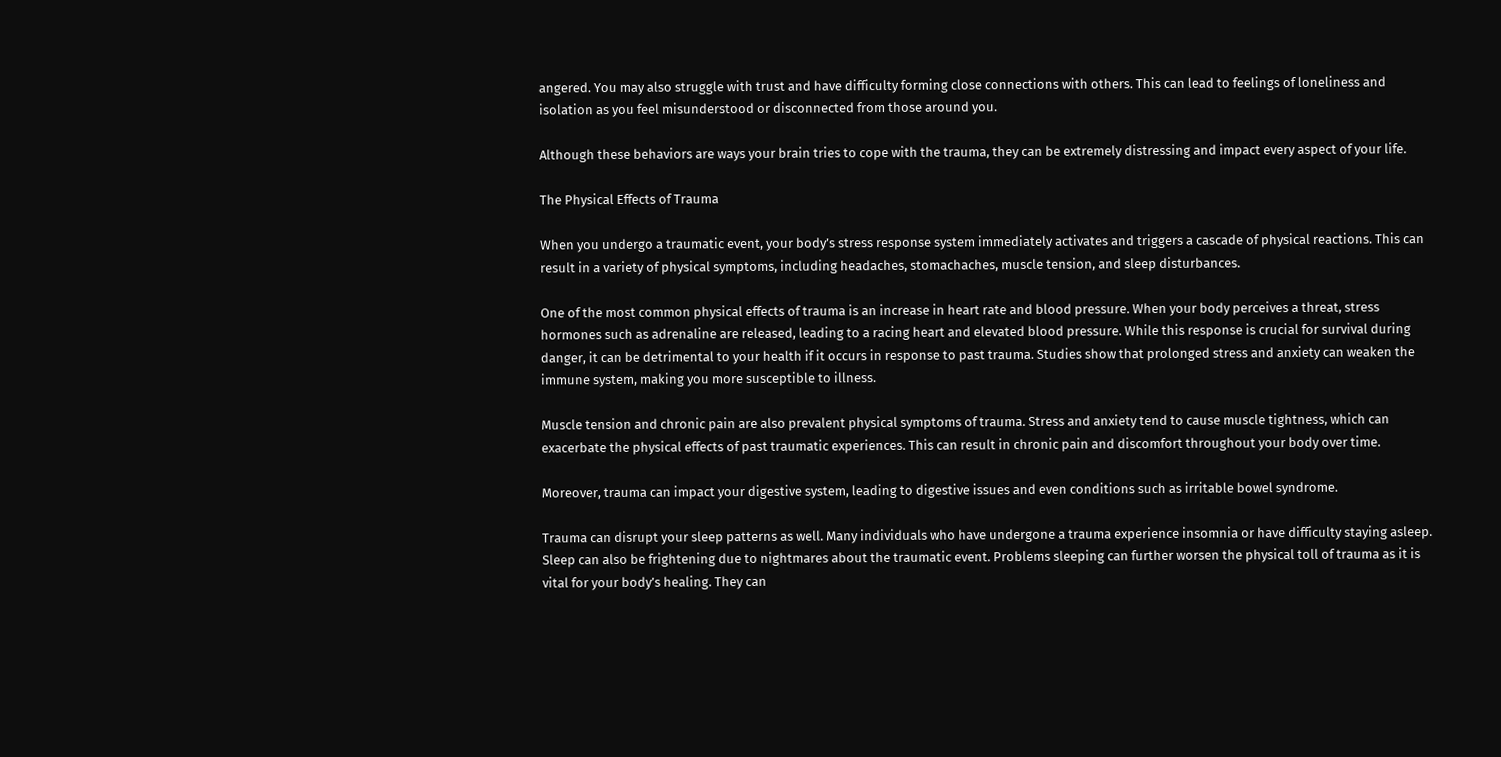angered. You may also struggle with trust and have difficulty forming close connections with others. This can lead to feelings of loneliness and isolation as you feel misunderstood or disconnected from those around you.

Although these behaviors are ways your brain tries to cope with the trauma, they can be extremely distressing and impact every aspect of your life.

The Physical Effects of Trauma

When you undergo a traumatic event, your body’s stress response system immediately activates and triggers a cascade of physical reactions. This can result in a variety of physical symptoms, including headaches, stomachaches, muscle tension, and sleep disturbances.

One of the most common physical effects of trauma is an increase in heart rate and blood pressure. When your body perceives a threat, stress hormones such as adrenaline are released, leading to a racing heart and elevated blood pressure. While this response is crucial for survival during danger, it can be detrimental to your health if it occurs in response to past trauma. Studies show that prolonged stress and anxiety can weaken the immune system, making you more susceptible to illness.

Muscle tension and chronic pain are also prevalent physical symptoms of trauma. Stress and anxiety tend to cause muscle tightness, which can exacerbate the physical effects of past traumatic experiences. This can result in chronic pain and discomfort throughout your body over time.

Moreover, trauma can impact your digestive system, leading to digestive issues and even conditions such as irritable bowel syndrome.

Trauma can disrupt your sleep patterns as well. Many individuals who have undergone a trauma experience insomnia or have difficulty staying asleep. Sleep can also be frightening due to nightmares about the traumatic event. Problems sleeping can further worsen the physical toll of trauma as it is vital for your body’s healing. They can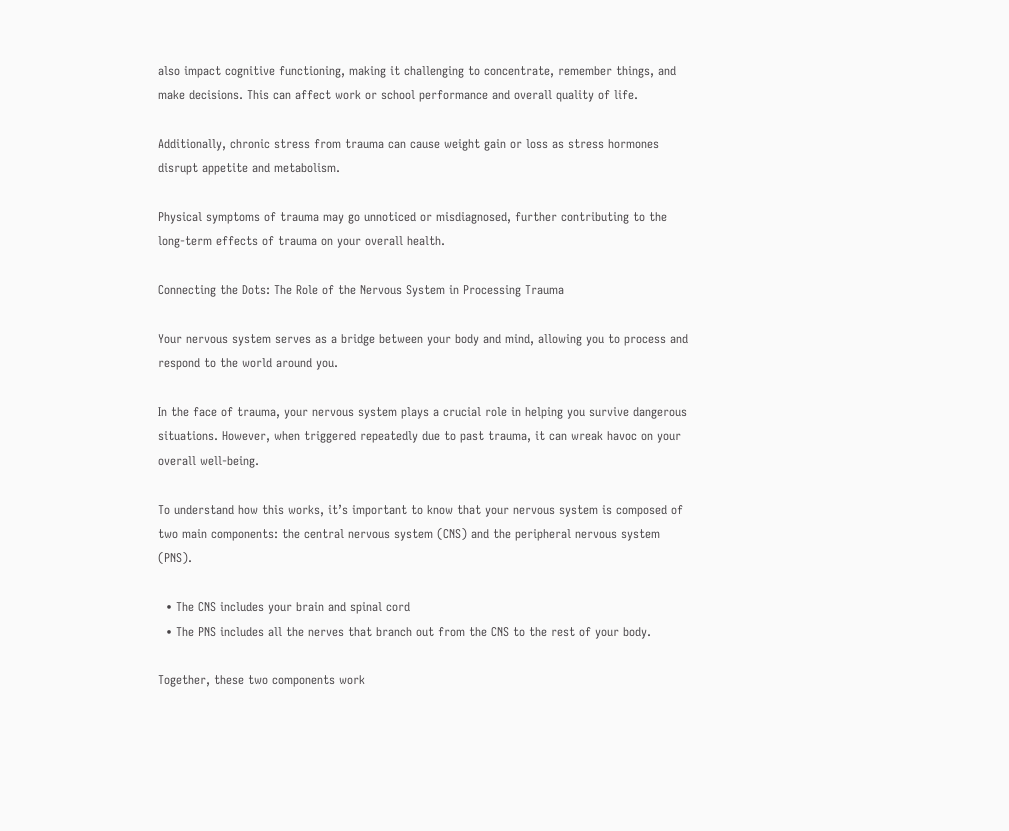also impact cognitive functioning, making it challenging to concentrate, remember things, and make decisions. This can affect work or school performance and overall quality of life.

Additionally, chronic stress from trauma can cause weight gain or loss as stress hormones disrupt appetite and metabolism.

Physical symptoms of trauma may go unnoticed or misdiagnosed, further contributing to the long-term effects of trauma on your overall health.

Connecting the Dots: The Role of the Nervous System in Processing Trauma

Your nervous system serves as a bridge between your body and mind, allowing you to process and respond to the world around you.

In the face of trauma, your nervous system plays a crucial role in helping you survive dangerous situations. However, when triggered repeatedly due to past trauma, it can wreak havoc on your overall well-being.

To understand how this works, it’s important to know that your nervous system is composed of two main components: the central nervous system (CNS) and the peripheral nervous system (PNS).

  • The CNS includes your brain and spinal cord
  • The PNS includes all the nerves that branch out from the CNS to the rest of your body.

Together, these two components work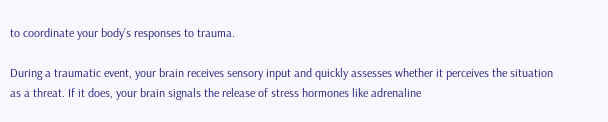to coordinate your body’s responses to trauma.

During a traumatic event, your brain receives sensory input and quickly assesses whether it perceives the situation as a threat. If it does, your brain signals the release of stress hormones like adrenaline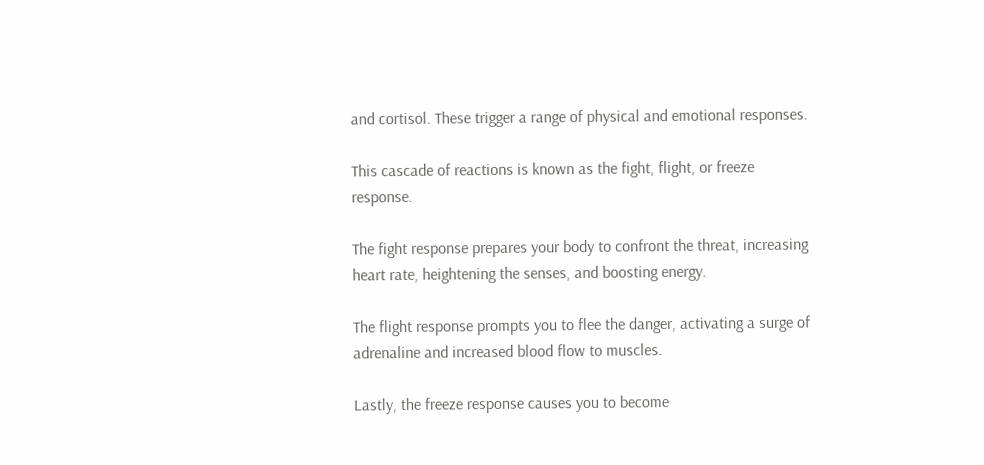and cortisol. These trigger a range of physical and emotional responses.

This cascade of reactions is known as the fight, flight, or freeze response.

The fight response prepares your body to confront the threat, increasing heart rate, heightening the senses, and boosting energy.

The flight response prompts you to flee the danger, activating a surge of adrenaline and increased blood flow to muscles.

Lastly, the freeze response causes you to become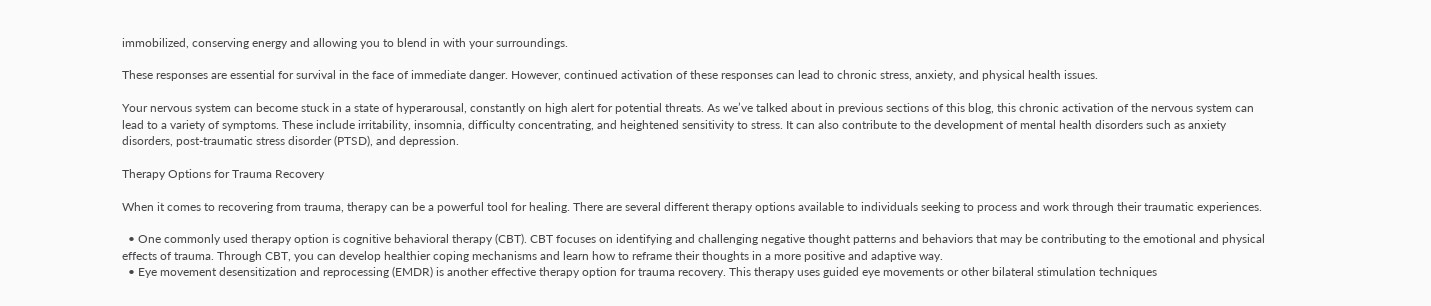immobilized, conserving energy and allowing you to blend in with your surroundings.

These responses are essential for survival in the face of immediate danger. However, continued activation of these responses can lead to chronic stress, anxiety, and physical health issues.

Your nervous system can become stuck in a state of hyperarousal, constantly on high alert for potential threats. As we’ve talked about in previous sections of this blog, this chronic activation of the nervous system can lead to a variety of symptoms. These include irritability, insomnia, difficulty concentrating, and heightened sensitivity to stress. It can also contribute to the development of mental health disorders such as anxiety disorders, post-traumatic stress disorder (PTSD), and depression.

Therapy Options for Trauma Recovery

When it comes to recovering from trauma, therapy can be a powerful tool for healing. There are several different therapy options available to individuals seeking to process and work through their traumatic experiences.

  • One commonly used therapy option is cognitive behavioral therapy (CBT). CBT focuses on identifying and challenging negative thought patterns and behaviors that may be contributing to the emotional and physical effects of trauma. Through CBT, you can develop healthier coping mechanisms and learn how to reframe their thoughts in a more positive and adaptive way.
  • Eye movement desensitization and reprocessing (EMDR) is another effective therapy option for trauma recovery. This therapy uses guided eye movements or other bilateral stimulation techniques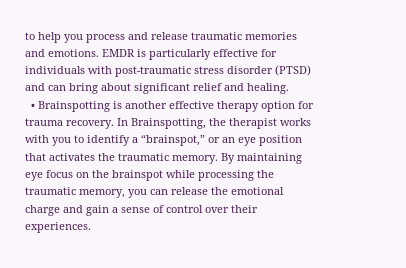to help you process and release traumatic memories and emotions. EMDR is particularly effective for individuals with post-traumatic stress disorder (PTSD) and can bring about significant relief and healing.
  • Brainspotting is another effective therapy option for trauma recovery. In Brainspotting, the therapist works with you to identify a “brainspot,” or an eye position that activates the traumatic memory. By maintaining eye focus on the brainspot while processing the traumatic memory, you can release the emotional charge and gain a sense of control over their experiences.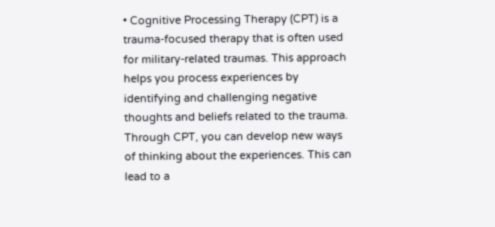• Cognitive Processing Therapy (CPT) is a trauma-focused therapy that is often used for military-related traumas. This approach helps you process experiences by identifying and challenging negative thoughts and beliefs related to the trauma. Through CPT, you can develop new ways of thinking about the experiences. This can lead to a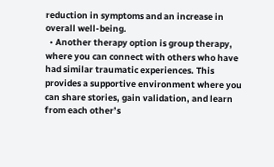reduction in symptoms and an increase in overall well-being.
  • Another therapy option is group therapy, where you can connect with others who have had similar traumatic experiences. This provides a supportive environment where you can share stories, gain validation, and learn from each other’s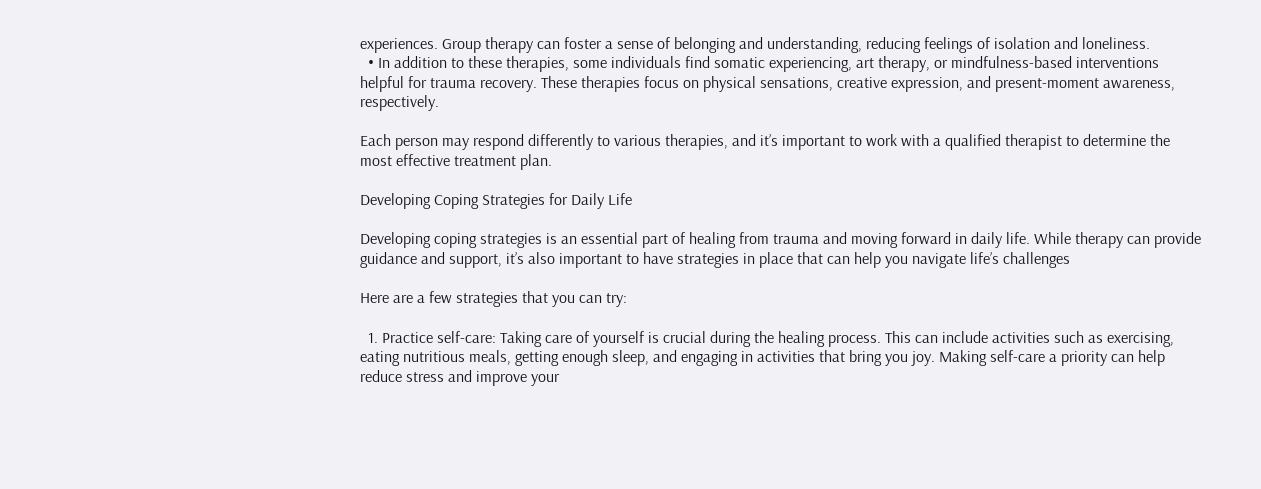experiences. Group therapy can foster a sense of belonging and understanding, reducing feelings of isolation and loneliness.
  • In addition to these therapies, some individuals find somatic experiencing, art therapy, or mindfulness-based interventions helpful for trauma recovery. These therapies focus on physical sensations, creative expression, and present-moment awareness, respectively.

Each person may respond differently to various therapies, and it’s important to work with a qualified therapist to determine the most effective treatment plan.

Developing Coping Strategies for Daily Life

Developing coping strategies is an essential part of healing from trauma and moving forward in daily life. While therapy can provide guidance and support, it’s also important to have strategies in place that can help you navigate life’s challenges

Here are a few strategies that you can try:

  1. Practice self-care: Taking care of yourself is crucial during the healing process. This can include activities such as exercising, eating nutritious meals, getting enough sleep, and engaging in activities that bring you joy. Making self-care a priority can help reduce stress and improve your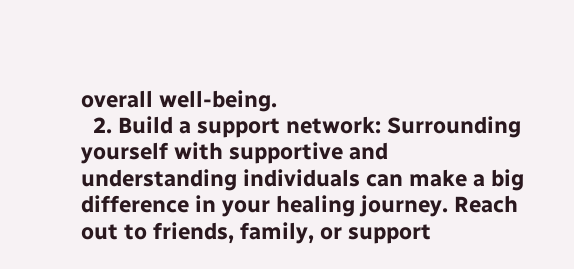overall well-being.
  2. Build a support network: Surrounding yourself with supportive and understanding individuals can make a big difference in your healing journey. Reach out to friends, family, or support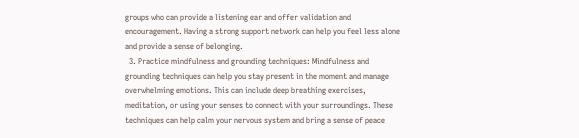groups who can provide a listening ear and offer validation and encouragement. Having a strong support network can help you feel less alone and provide a sense of belonging.
  3. Practice mindfulness and grounding techniques: Mindfulness and grounding techniques can help you stay present in the moment and manage overwhelming emotions. This can include deep breathing exercises, meditation, or using your senses to connect with your surroundings. These techniques can help calm your nervous system and bring a sense of peace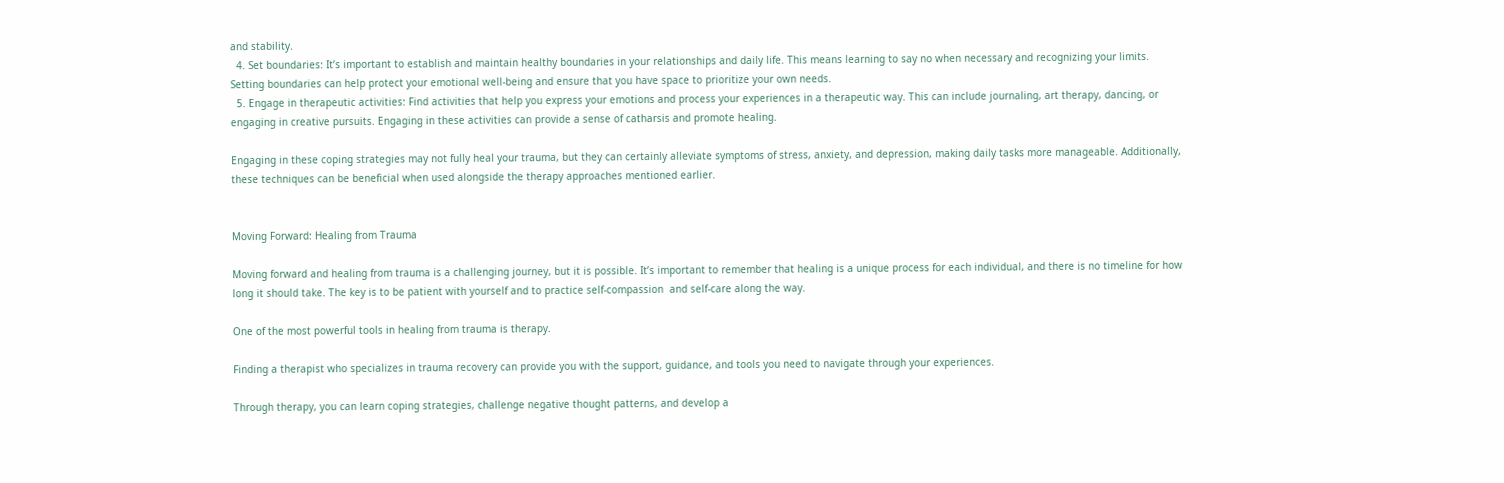and stability.
  4. Set boundaries: It’s important to establish and maintain healthy boundaries in your relationships and daily life. This means learning to say no when necessary and recognizing your limits. Setting boundaries can help protect your emotional well-being and ensure that you have space to prioritize your own needs.
  5. Engage in therapeutic activities: Find activities that help you express your emotions and process your experiences in a therapeutic way. This can include journaling, art therapy, dancing, or engaging in creative pursuits. Engaging in these activities can provide a sense of catharsis and promote healing.

Engaging in these coping strategies may not fully heal your trauma, but they can certainly alleviate symptoms of stress, anxiety, and depression, making daily tasks more manageable. Additionally, these techniques can be beneficial when used alongside the therapy approaches mentioned earlier.


Moving Forward: Healing from Trauma

Moving forward and healing from trauma is a challenging journey, but it is possible. It’s important to remember that healing is a unique process for each individual, and there is no timeline for how long it should take. The key is to be patient with yourself and to practice self-compassion  and self-care along the way.

One of the most powerful tools in healing from trauma is therapy.

Finding a therapist who specializes in trauma recovery can provide you with the support, guidance, and tools you need to navigate through your experiences.

Through therapy, you can learn coping strategies, challenge negative thought patterns, and develop a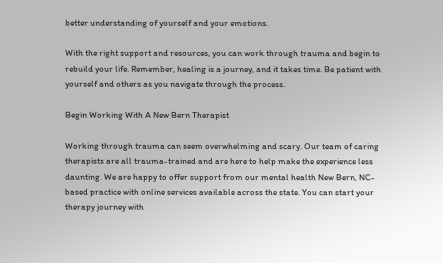better understanding of yourself and your emotions.

With the right support and resources, you can work through trauma and begin to rebuild your life. Remember, healing is a journey, and it takes time. Be patient with yourself and others as you navigate through the process.

Begin Working With A New Bern Therapist

Working through trauma can seem overwhelming and scary. Our team of caring therapists are all trauma-trained and are here to help make the experience less daunting. We are happy to offer support from our mental health New Bern, NC-based practice with online services available across the state. You can start your therapy journey with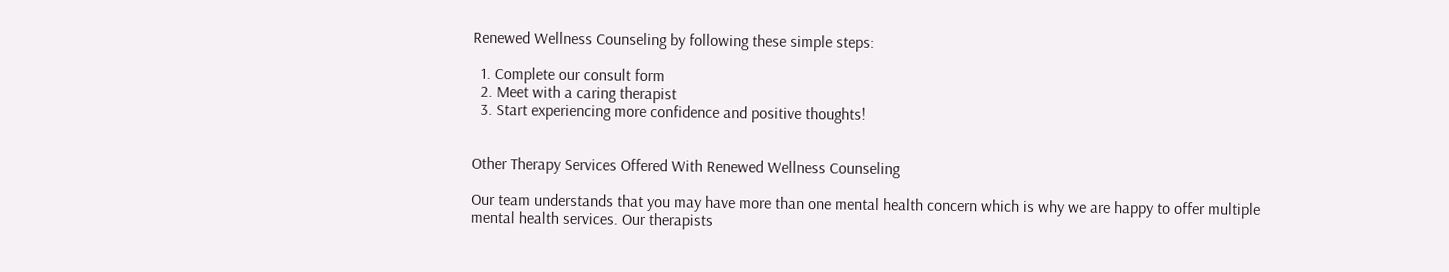Renewed Wellness Counseling by following these simple steps:

  1. Complete our consult form
  2. Meet with a caring therapist
  3. Start experiencing more confidence and positive thoughts!


Other Therapy Services Offered With Renewed Wellness Counseling

Our team understands that you may have more than one mental health concern which is why we are happy to offer multiple mental health services. Our therapists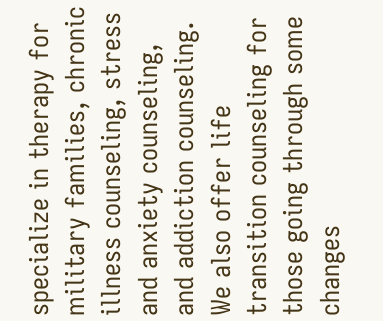specialize in therapy for military families, chronic illness counseling, stress and anxiety counseling, and addiction counseling. We also offer life transition counseling for those going through some changes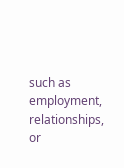such as employment, relationships, or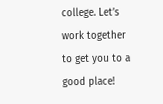college. Let’s work together to get you to a good place!